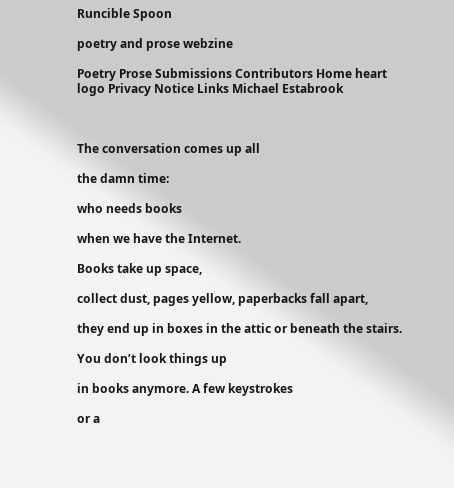Runcible Spoon

poetry and prose webzine

Poetry Prose Submissions Contributors Home heart logo Privacy Notice Links Michael Estabrook



The conversation comes up all

the damn time:

who needs books

when we have the Internet.

Books take up space,

collect dust, pages yellow, paperbacks fall apart,

they end up in boxes in the attic or beneath the stairs.

You don’t look things up

in books anymore. A few keystrokes

or a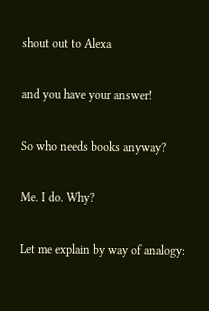shout out to Alexa

and you have your answer!

So who needs books anyway?

Me. I do. Why?

Let me explain by way of analogy: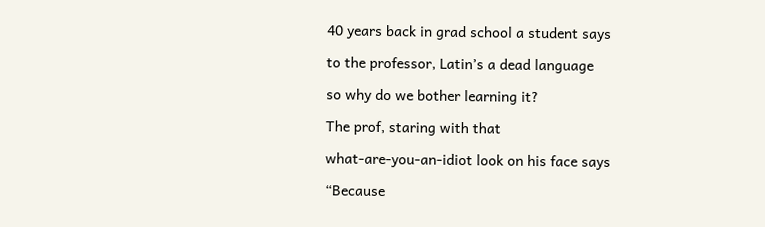40 years back in grad school a student says

to the professor, Latin’s a dead language

so why do we bother learning it?

The prof, staring with that

what-are-you-an-idiot look on his face says

“Because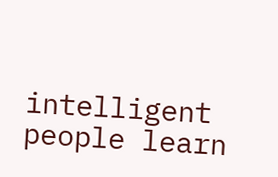intelligent people learn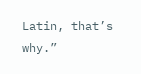Latin, that’s why.”